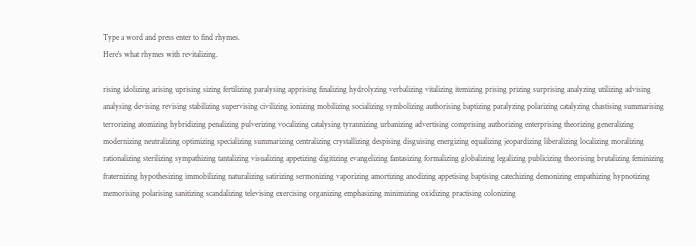Type a word and press enter to find rhymes.
Here's what rhymes with revitalizing.

rising idolizing arising uprising sizing fertilizing paralysing apprising finalizing hydrolyzing verbalizing vitalizing itemizing prising prizing surprising analyzing utilizing advising analysing devising revising stabilizing supervising civilizing ionizing mobilizing socializing symbolizing authorising baptizing paralyzing polarizing catalyzing chastising summarising terrorizing atomizing hybridizing penalizing pulverizing vocalizing catalysing tyrannizing urbanizing advertising comprising authorizing enterprising theorizing generalizing modernizing neutralizing optimizing specializing summarizing centralizing crystallizing despising disguising energizing equalizing jeopardizing liberalizing localizing moralizing rationalizing sterilizing sympathizing tantalizing visualizing appetizing digitizing evangelizing fantasizing formalizing globalizing legalizing publicizing theorising brutalizing feminizing fraternizing hypothesizing immobilizing naturalizing satirizing sermonizing vaporizing amortizing anodizing appetising baptising catechizing demonizing empathizing hypnotizing memorising polarising sanitizing scandalizing televising exercising organizing emphasizing minimizing oxidizing practising colonizing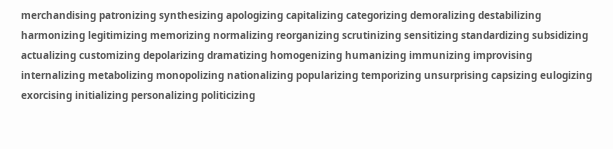merchandising patronizing synthesizing apologizing capitalizing categorizing demoralizing destabilizing harmonizing legitimizing memorizing normalizing reorganizing scrutinizing sensitizing standardizing subsidizing actualizing customizing depolarizing dramatizing homogenizing humanizing immunizing improvising internalizing metabolizing monopolizing nationalizing popularizing temporizing unsurprising capsizing eulogizing exorcising initializing personalizing politicizing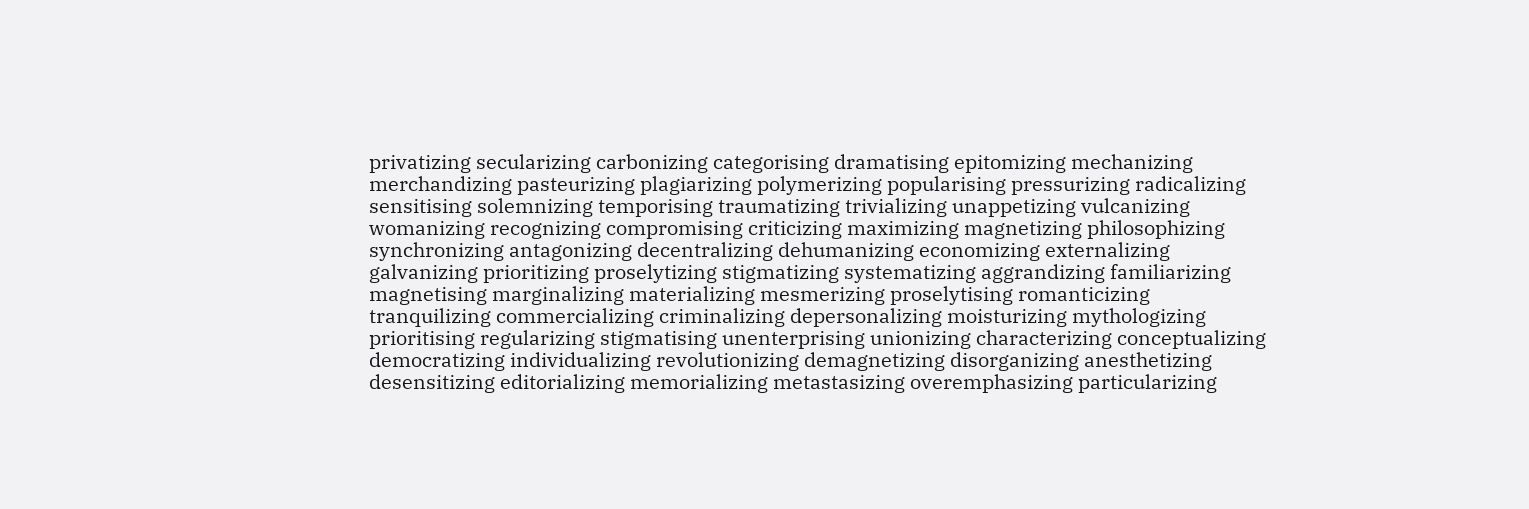privatizing secularizing carbonizing categorising dramatising epitomizing mechanizing merchandizing pasteurizing plagiarizing polymerizing popularising pressurizing radicalizing sensitising solemnizing temporising traumatizing trivializing unappetizing vulcanizing womanizing recognizing compromising criticizing maximizing magnetizing philosophizing synchronizing antagonizing decentralizing dehumanizing economizing externalizing galvanizing prioritizing proselytizing stigmatizing systematizing aggrandizing familiarizing magnetising marginalizing materializing mesmerizing proselytising romanticizing tranquilizing commercializing criminalizing depersonalizing moisturizing mythologizing prioritising regularizing stigmatising unenterprising unionizing characterizing conceptualizing democratizing individualizing revolutionizing demagnetizing disorganizing anesthetizing desensitizing editorializing memorializing metastasizing overemphasizing particularizing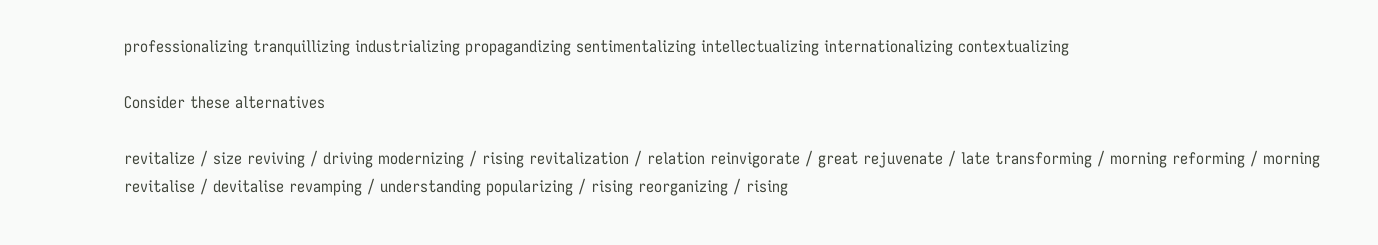professionalizing tranquillizing industrializing propagandizing sentimentalizing intellectualizing internationalizing contextualizing

Consider these alternatives

revitalize / size reviving / driving modernizing / rising revitalization / relation reinvigorate / great rejuvenate / late transforming / morning reforming / morning revitalise / devitalise revamping / understanding popularizing / rising reorganizing / rising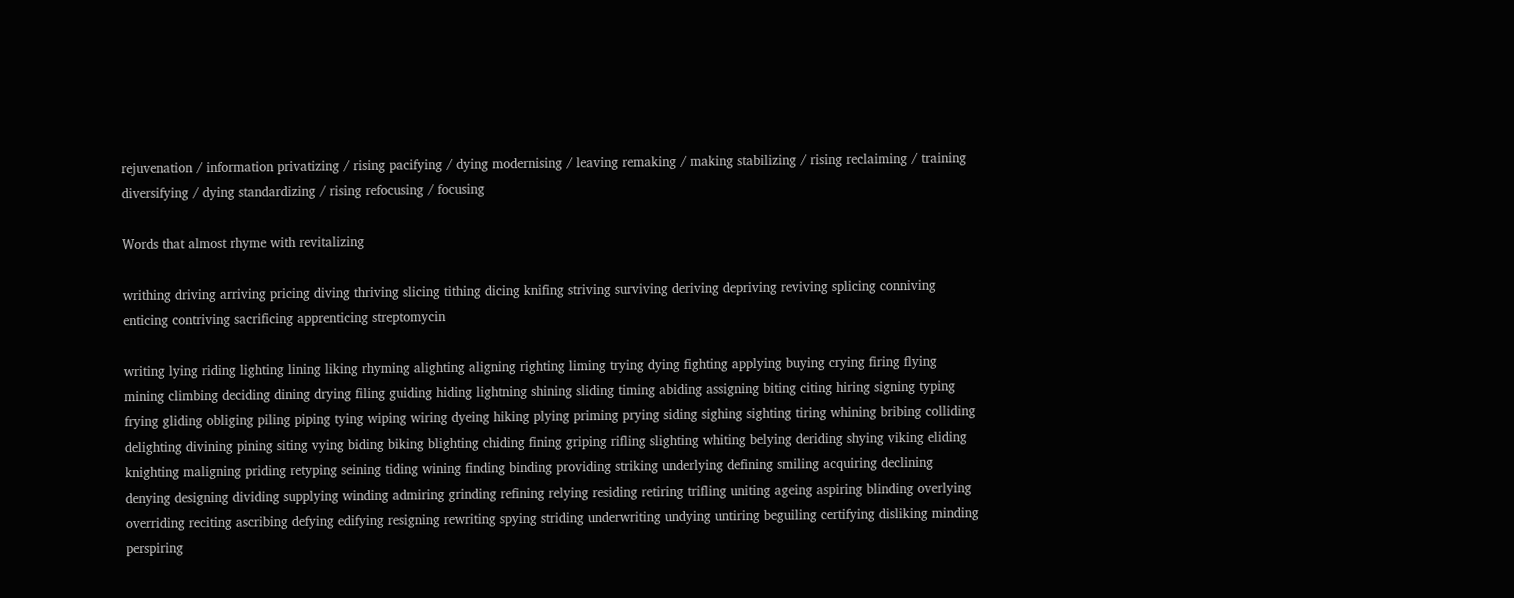rejuvenation / information privatizing / rising pacifying / dying modernising / leaving remaking / making stabilizing / rising reclaiming / training diversifying / dying standardizing / rising refocusing / focusing

Words that almost rhyme with revitalizing

writhing driving arriving pricing diving thriving slicing tithing dicing knifing striving surviving deriving depriving reviving splicing conniving enticing contriving sacrificing apprenticing streptomycin

writing lying riding lighting lining liking rhyming alighting aligning righting liming trying dying fighting applying buying crying firing flying mining climbing deciding dining drying filing guiding hiding lightning shining sliding timing abiding assigning biting citing hiring signing typing frying gliding obliging piling piping tying wiping wiring dyeing hiking plying priming prying siding sighing sighting tiring whining bribing colliding delighting divining pining siting vying biding biking blighting chiding fining griping rifling slighting whiting belying deriding shying viking eliding knighting maligning priding retyping seining tiding wining finding binding providing striking underlying defining smiling acquiring declining denying designing dividing supplying winding admiring grinding refining relying residing retiring trifling uniting ageing aspiring blinding overlying overriding reciting ascribing defying edifying resigning rewriting spying striding underwriting undying untiring beguiling certifying disliking minding perspiring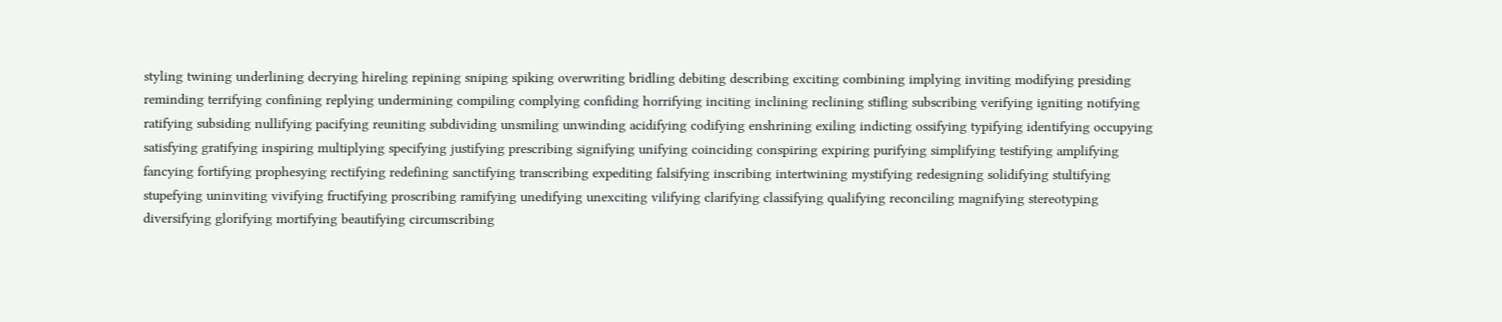styling twining underlining decrying hireling repining sniping spiking overwriting bridling debiting describing exciting combining implying inviting modifying presiding reminding terrifying confining replying undermining compiling complying confiding horrifying inciting inclining reclining stifling subscribing verifying igniting notifying ratifying subsiding nullifying pacifying reuniting subdividing unsmiling unwinding acidifying codifying enshrining exiling indicting ossifying typifying identifying occupying satisfying gratifying inspiring multiplying specifying justifying prescribing signifying unifying coinciding conspiring expiring purifying simplifying testifying amplifying fancying fortifying prophesying rectifying redefining sanctifying transcribing expediting falsifying inscribing intertwining mystifying redesigning solidifying stultifying stupefying uninviting vivifying fructifying proscribing ramifying unedifying unexciting vilifying clarifying classifying qualifying reconciling magnifying stereotyping diversifying glorifying mortifying beautifying circumscribing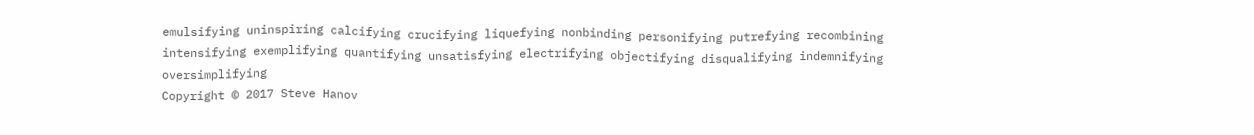emulsifying uninspiring calcifying crucifying liquefying nonbinding personifying putrefying recombining intensifying exemplifying quantifying unsatisfying electrifying objectifying disqualifying indemnifying oversimplifying
Copyright © 2017 Steve Hanov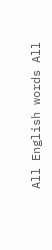All English words All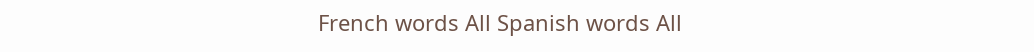French words All Spanish words All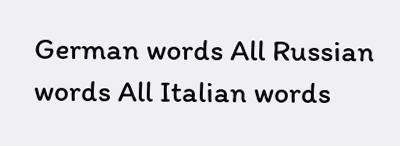German words All Russian words All Italian words